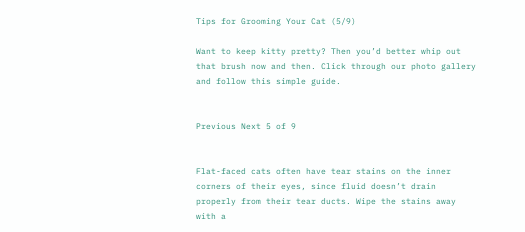Tips for Grooming Your Cat (5/9)

Want to keep kitty pretty? Then you’d better whip out that brush now and then. Click through our photo gallery and follow this simple guide.


Previous Next 5 of 9


Flat-faced cats often have tear stains on the inner corners of their eyes, since fluid doesn’t drain properly from their tear ducts. Wipe the stains away with a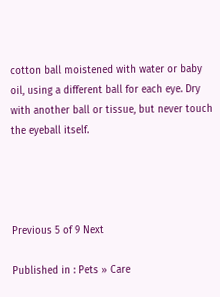cotton ball moistened with water or baby oil, using a different ball for each eye. Dry with another ball or tissue, but never touch the eyeball itself.




Previous 5 of 9 Next

Published in : Pets » Care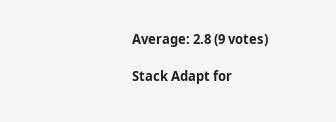Average: 2.8 (9 votes)

Stack Adapt for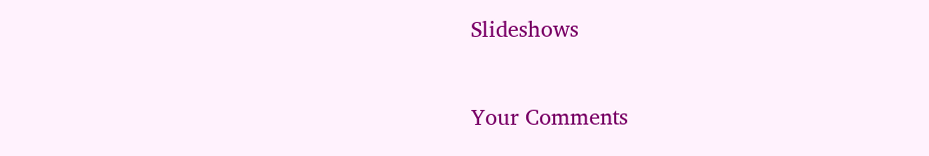Slideshows

Your Comments